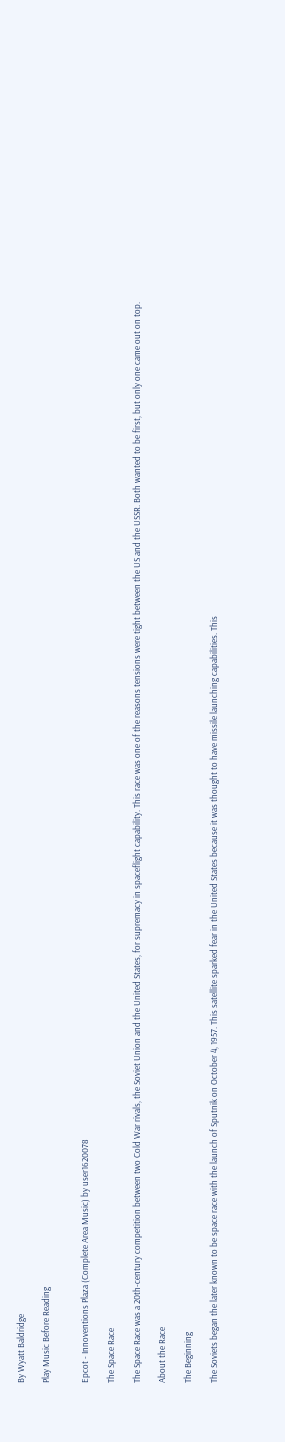By Wyatt Baldridge

Play Music Before Reading


Epcot - Innoventions Plaza (Complete Area Music) by user1620078

The Space Race

The Space Race was a 20th-century competition between two Cold War rivals, the Soviet Union and the United States, for supremacy in spaceflight capability. This race was one of the reasons tensions were tight between the US and the USSR. Both wanted to be first, but only one came out on top.

About the Race

The Beginning

The Soviets began the later known to be space race with the launch of Sputnik on October 4, 1957. This satellite sparked fear in the United States because it was thought to have missile launching capabilities. This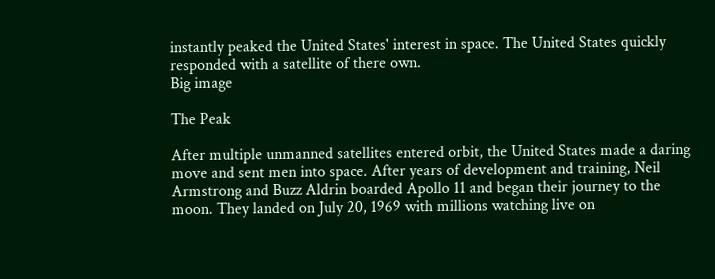instantly peaked the United States' interest in space. The United States quickly responded with a satellite of there own.
Big image

The Peak

After multiple unmanned satellites entered orbit, the United States made a daring move and sent men into space. After years of development and training, Neil Armstrong and Buzz Aldrin boarded Apollo 11 and began their journey to the moon. They landed on July 20, 1969 with millions watching live on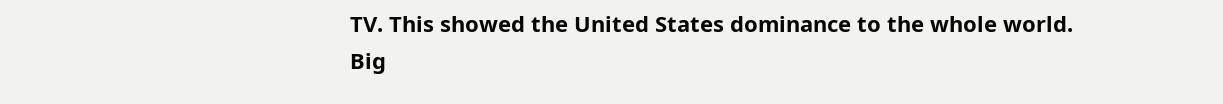TV. This showed the United States dominance to the whole world.
Big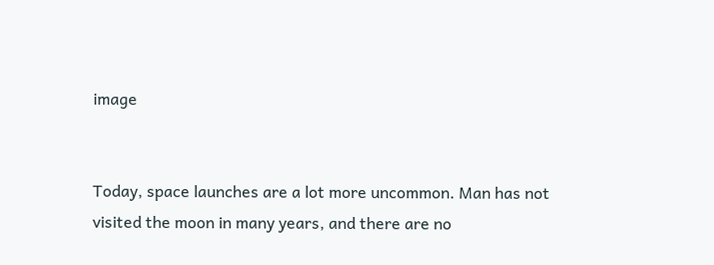image


Today, space launches are a lot more uncommon. Man has not visited the moon in many years, and there are no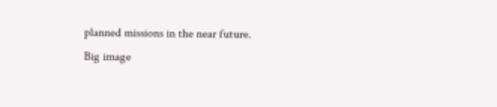planned missions in the near future.
Big image